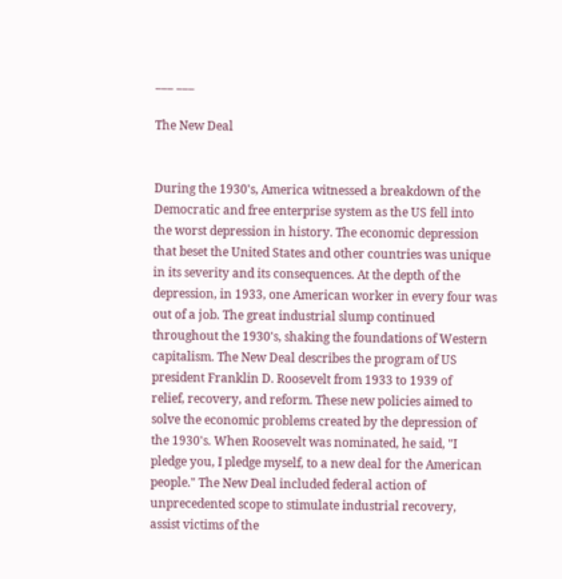___ ___

The New Deal


During the 1930's, America witnessed a breakdown of the
Democratic and free enterprise system as the US fell into
the worst depression in history. The economic depression
that beset the United States and other countries was unique
in its severity and its consequences. At the depth of the
depression, in 1933, one American worker in every four was
out of a job. The great industrial slump continued
throughout the 1930's, shaking the foundations of Western
capitalism. The New Deal describes the program of US
president Franklin D. Roosevelt from 1933 to 1939 of
relief, recovery, and reform. These new policies aimed to
solve the economic problems created by the depression of
the 1930's. When Roosevelt was nominated, he said, "I
pledge you, I pledge myself, to a new deal for the American
people." The New Deal included federal action of
unprecedented scope to stimulate industrial recovery,
assist victims of the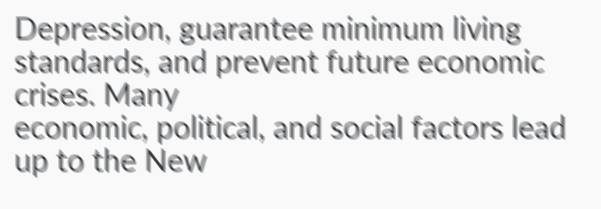Depression, guarantee minimum living
standards, and prevent future economic crises. Many
economic, political, and social factors lead up to the New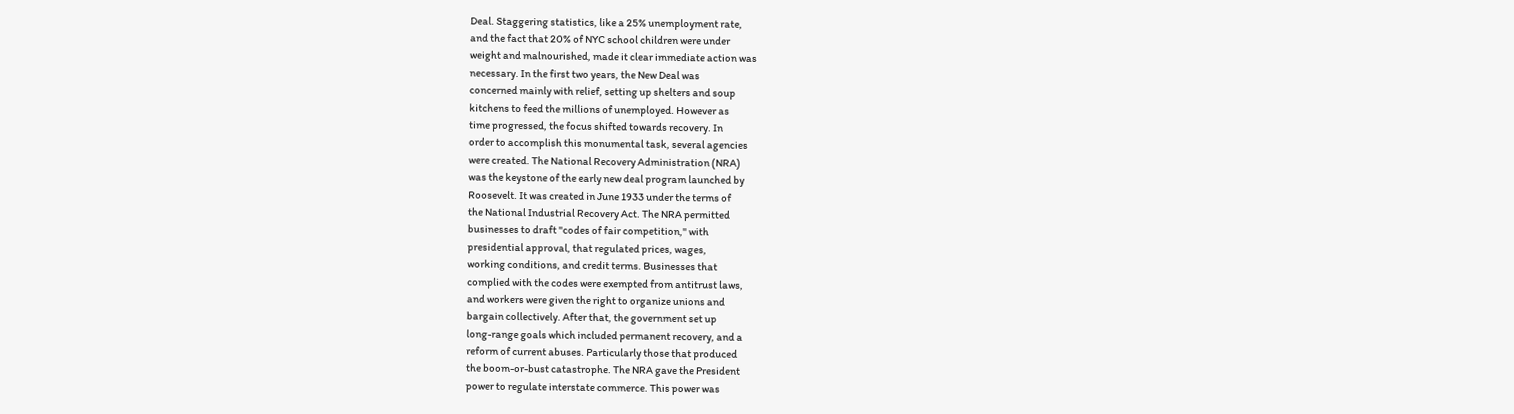Deal. Staggering statistics, like a 25% unemployment rate,
and the fact that 20% of NYC school children were under
weight and malnourished, made it clear immediate action was
necessary. In the first two years, the New Deal was
concerned mainly with relief, setting up shelters and soup
kitchens to feed the millions of unemployed. However as
time progressed, the focus shifted towards recovery. In
order to accomplish this monumental task, several agencies
were created. The National Recovery Administration (NRA)
was the keystone of the early new deal program launched by
Roosevelt. It was created in June 1933 under the terms of
the National Industrial Recovery Act. The NRA permitted
businesses to draft "codes of fair competition," with
presidential approval, that regulated prices, wages,
working conditions, and credit terms. Businesses that
complied with the codes were exempted from antitrust laws,
and workers were given the right to organize unions and
bargain collectively. After that, the government set up
long-range goals which included permanent recovery, and a
reform of current abuses. Particularly those that produced
the boom-or-bust catastrophe. The NRA gave the President
power to regulate interstate commerce. This power was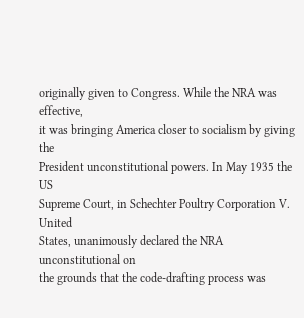originally given to Congress. While the NRA was effective,
it was bringing America closer to socialism by giving the
President unconstitutional powers. In May 1935 the US
Supreme Court, in Schechter Poultry Corporation V. United
States, unanimously declared the NRA unconstitutional on
the grounds that the code-drafting process was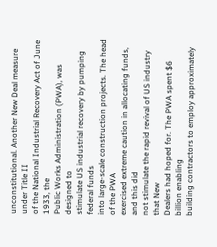unconstitutional. Another New Deal measure under Title II
of the National Industrial Recovery Act of June 1933, the
Public Works Administration (PWA), was designed to
stimulate US industrial recovery by pumping federal funds
into large-scale construction projects. The head of the PWA
exercised extreme caution in allocating funds, and this did
not stimulate the rapid revival of US industry that New
Dealers had hoped for. The PWA spent $6 billion enabling
building contractors to employ approximately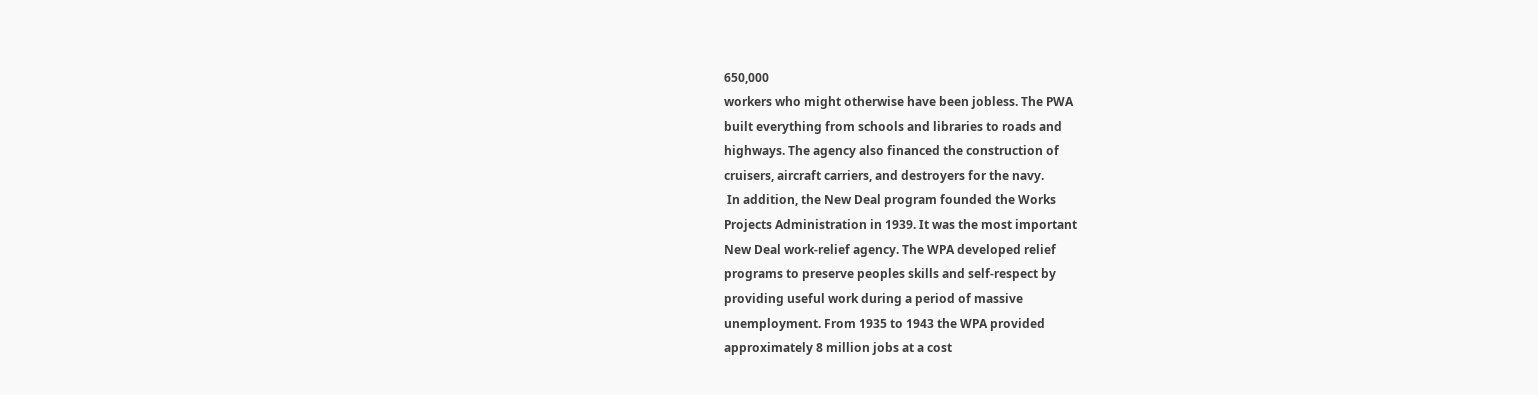650,000
workers who might otherwise have been jobless. The PWA
built everything from schools and libraries to roads and
highways. The agency also financed the construction of
cruisers, aircraft carriers, and destroyers for the navy.
 In addition, the New Deal program founded the Works
Projects Administration in 1939. It was the most important
New Deal work-relief agency. The WPA developed relief
programs to preserve peoples skills and self-respect by
providing useful work during a period of massive
unemployment. From 1935 to 1943 the WPA provided
approximately 8 million jobs at a cost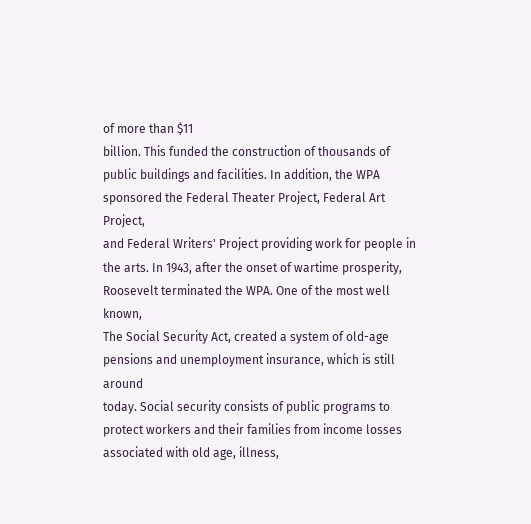of more than $11
billion. This funded the construction of thousands of
public buildings and facilities. In addition, the WPA
sponsored the Federal Theater Project, Federal Art Project,
and Federal Writers' Project providing work for people in
the arts. In 1943, after the onset of wartime prosperity,
Roosevelt terminated the WPA. One of the most well known,
The Social Security Act, created a system of old-age
pensions and unemployment insurance, which is still around
today. Social security consists of public programs to
protect workers and their families from income losses
associated with old age, illness,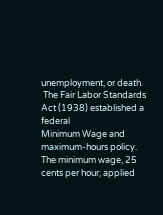unemployment, or death.
 The Fair Labor Standards Act (1938) established a federal
Minimum Wage and maximum-hours policy. The minimum wage, 25
cents per hour, applied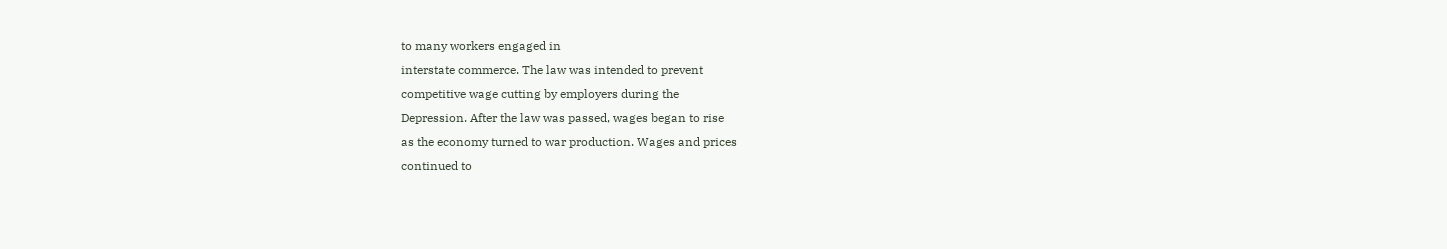to many workers engaged in
interstate commerce. The law was intended to prevent
competitive wage cutting by employers during the
Depression. After the law was passed, wages began to rise
as the economy turned to war production. Wages and prices
continued to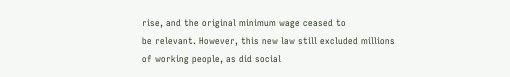rise, and the original minimum wage ceased to
be relevant. However, this new law still excluded millions
of working people, as did social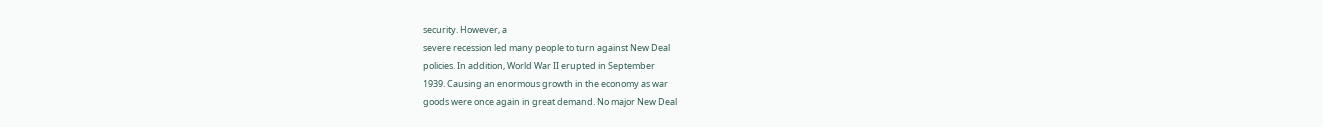security. However, a
severe recession led many people to turn against New Deal
policies. In addition, World War II erupted in September
1939. Causing an enormous growth in the economy as war
goods were once again in great demand. No major New Deal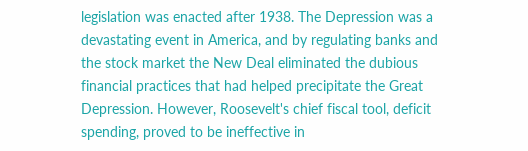legislation was enacted after 1938. The Depression was a
devastating event in America, and by regulating banks and
the stock market the New Deal eliminated the dubious
financial practices that had helped precipitate the Great
Depression. However, Roosevelt's chief fiscal tool, deficit
spending, proved to be ineffective in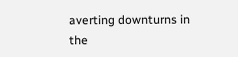averting downturns in
the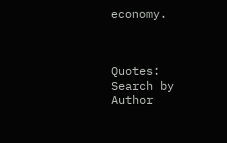economy.



Quotes: Search by Author